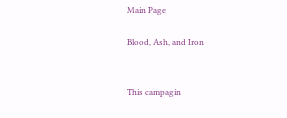Main Page

Blood, Ash, and Iron


This campagin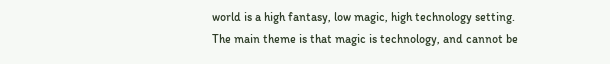world is a high fantasy, low magic, high technology setting. The main theme is that magic is technology, and cannot be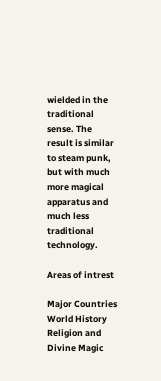wielded in the traditional sense. The result is similar to steam punk, but with much more magical apparatus and much less traditional technology.

Areas of intrest

Major Countries
World History
Religion and Divine Magic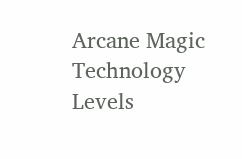Arcane Magic
Technology Levels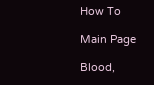How To

Main Page

Blood,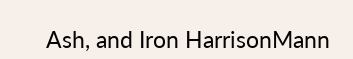Ash, and Iron HarrisonMann